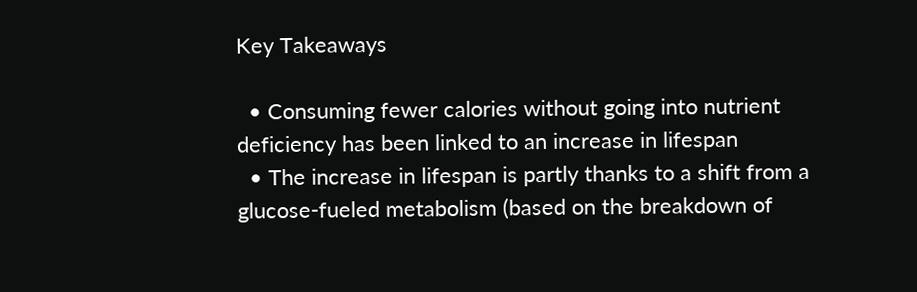Key Takeaways

  • Consuming fewer calories without going into nutrient deficiency has been linked to an increase in lifespan
  • The increase in lifespan is partly thanks to a shift from a glucose-fueled metabolism (based on the breakdown of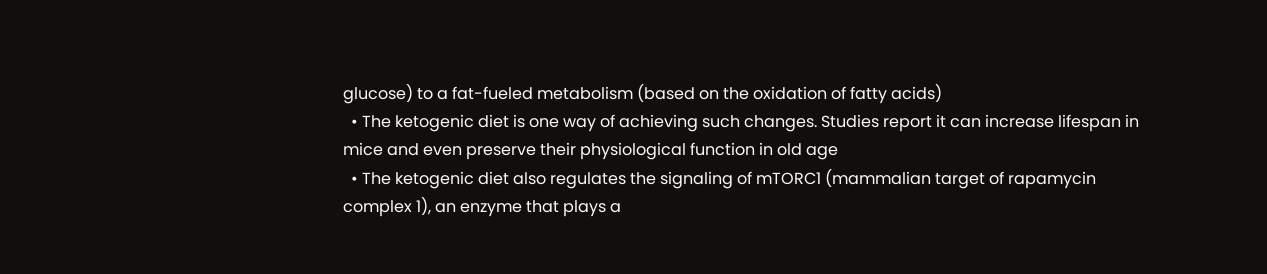glucose) to a fat-fueled metabolism (based on the oxidation of fatty acids)
  • The ketogenic diet is one way of achieving such changes. Studies report it can increase lifespan in mice and even preserve their physiological function in old age
  • The ketogenic diet also regulates the signaling of mTORC1 (mammalian target of rapamycin complex 1), an enzyme that plays a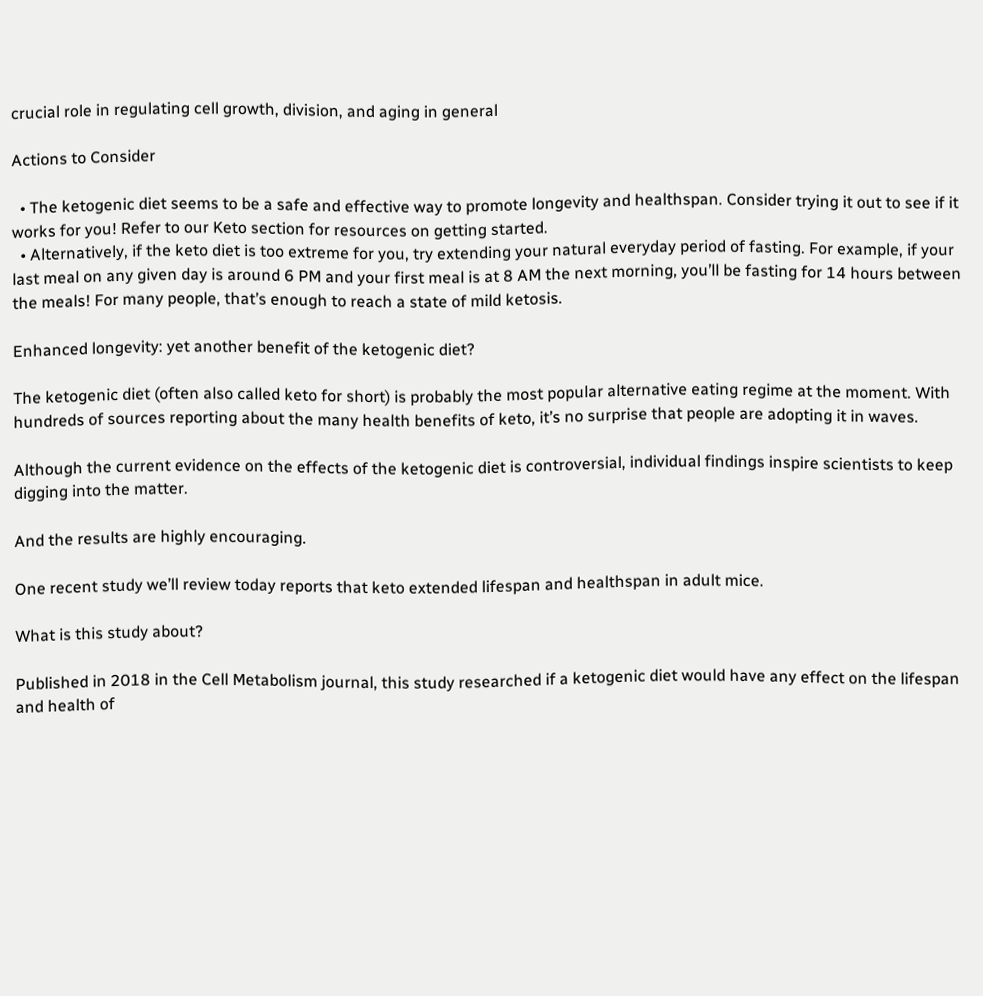crucial role in regulating cell growth, division, and aging in general

Actions to Consider

  • The ketogenic diet seems to be a safe and effective way to promote longevity and healthspan. Consider trying it out to see if it works for you! Refer to our Keto section for resources on getting started.
  • Alternatively, if the keto diet is too extreme for you, try extending your natural everyday period of fasting. For example, if your last meal on any given day is around 6 PM and your first meal is at 8 AM the next morning, you’ll be fasting for 14 hours between the meals! For many people, that’s enough to reach a state of mild ketosis.

Enhanced longevity: yet another benefit of the ketogenic diet?

The ketogenic diet (often also called keto for short) is probably the most popular alternative eating regime at the moment. With hundreds of sources reporting about the many health benefits of keto, it’s no surprise that people are adopting it in waves.

Although the current evidence on the effects of the ketogenic diet is controversial, individual findings inspire scientists to keep digging into the matter.

And the results are highly encouraging.

One recent study we’ll review today reports that keto extended lifespan and healthspan in adult mice.

What is this study about?

Published in 2018 in the Cell Metabolism journal, this study researched if a ketogenic diet would have any effect on the lifespan and health of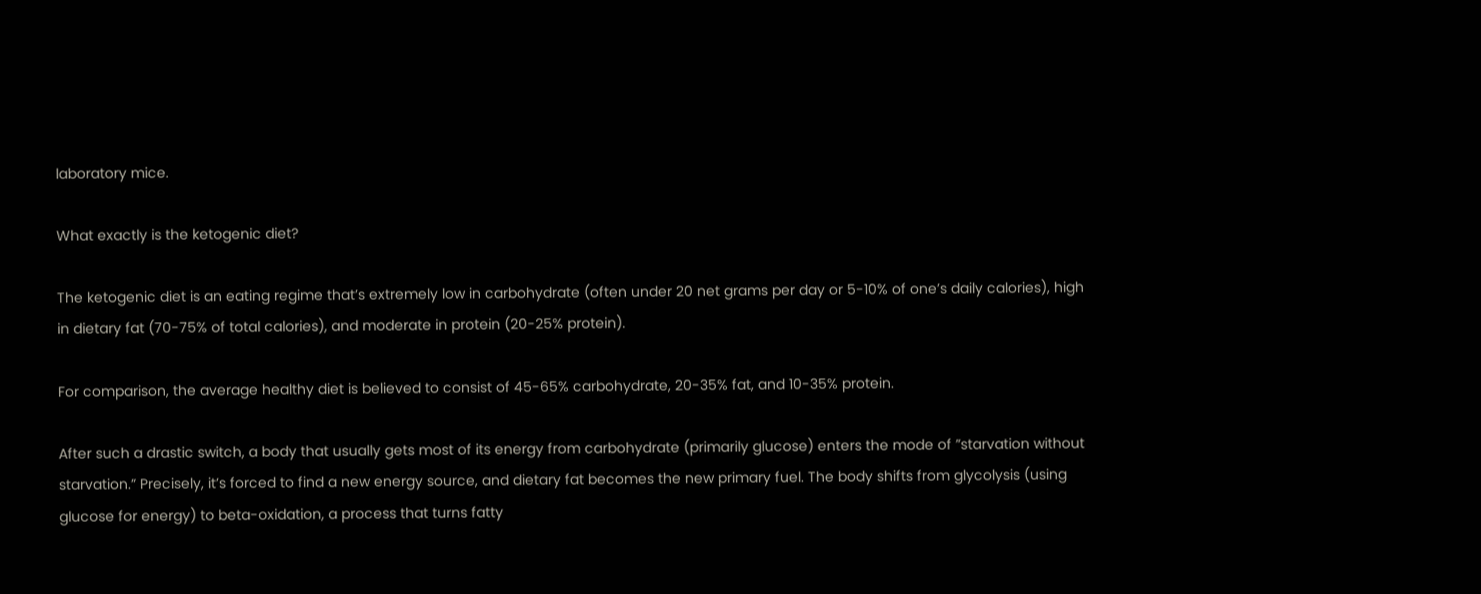laboratory mice.

What exactly is the ketogenic diet?

The ketogenic diet is an eating regime that’s extremely low in carbohydrate (often under 20 net grams per day or 5-10% of one’s daily calories), high in dietary fat (70-75% of total calories), and moderate in protein (20-25% protein).

For comparison, the average healthy diet is believed to consist of 45-65% carbohydrate, 20-35% fat, and 10-35% protein.

After such a drastic switch, a body that usually gets most of its energy from carbohydrate (primarily glucose) enters the mode of ”starvation without starvation.” Precisely, it’s forced to find a new energy source, and dietary fat becomes the new primary fuel. The body shifts from glycolysis (using glucose for energy) to beta-oxidation, a process that turns fatty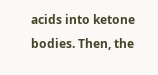acids into ketone bodies. Then, the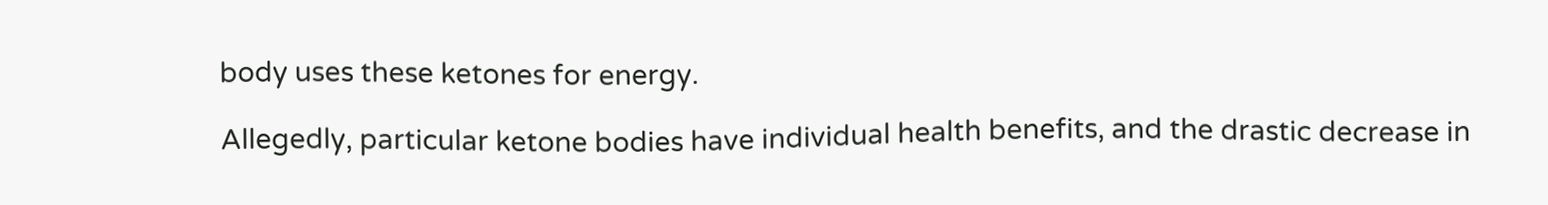body uses these ketones for energy.

Allegedly, particular ketone bodies have individual health benefits, and the drastic decrease in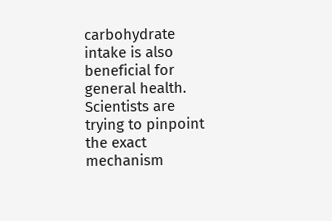carbohydrate intake is also beneficial for general health. Scientists are trying to pinpoint the exact mechanism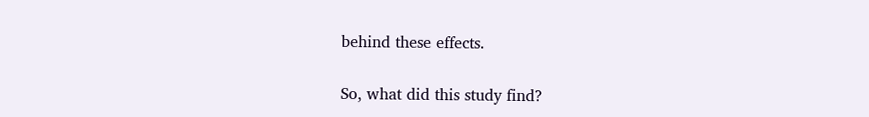behind these effects.

So, what did this study find?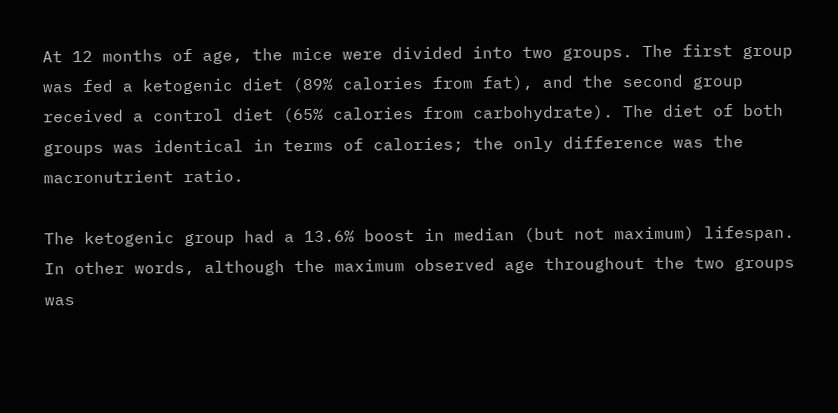At 12 months of age, the mice were divided into two groups. The first group was fed a ketogenic diet (89% calories from fat), and the second group received a control diet (65% calories from carbohydrate). The diet of both groups was identical in terms of calories; the only difference was the macronutrient ratio.

The ketogenic group had a 13.6% boost in median (but not maximum) lifespan. In other words, although the maximum observed age throughout the two groups was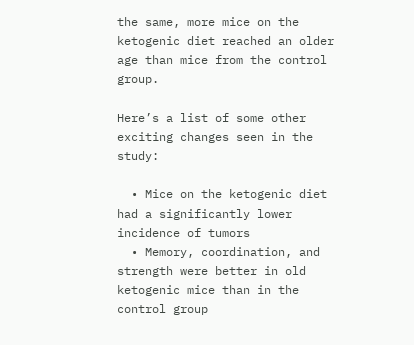the same, more mice on the ketogenic diet reached an older age than mice from the control group.

Here’s a list of some other exciting changes seen in the study:

  • Mice on the ketogenic diet had a significantly lower incidence of tumors
  • Memory, coordination, and strength were better in old ketogenic mice than in the control group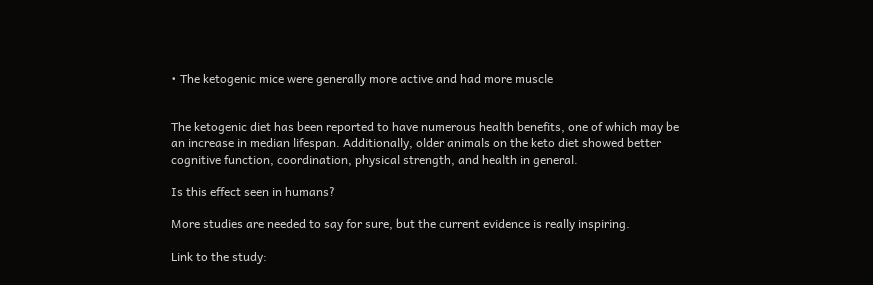• The ketogenic mice were generally more active and had more muscle


The ketogenic diet has been reported to have numerous health benefits, one of which may be an increase in median lifespan. Additionally, older animals on the keto diet showed better cognitive function, coordination, physical strength, and health in general.

Is this effect seen in humans?

More studies are needed to say for sure, but the current evidence is really inspiring.

Link to the study: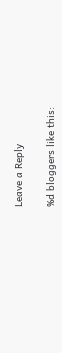Leave a Reply

%d bloggers like this: